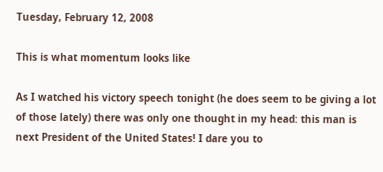Tuesday, February 12, 2008

This is what momentum looks like

As I watched his victory speech tonight (he does seem to be giving a lot of those lately) there was only one thought in my head: this man is next President of the United States! I dare you to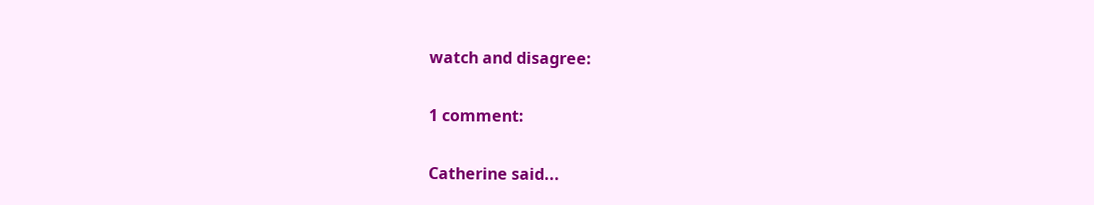watch and disagree:

1 comment:

Catherine said...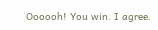Oooooh! You win. I agree.